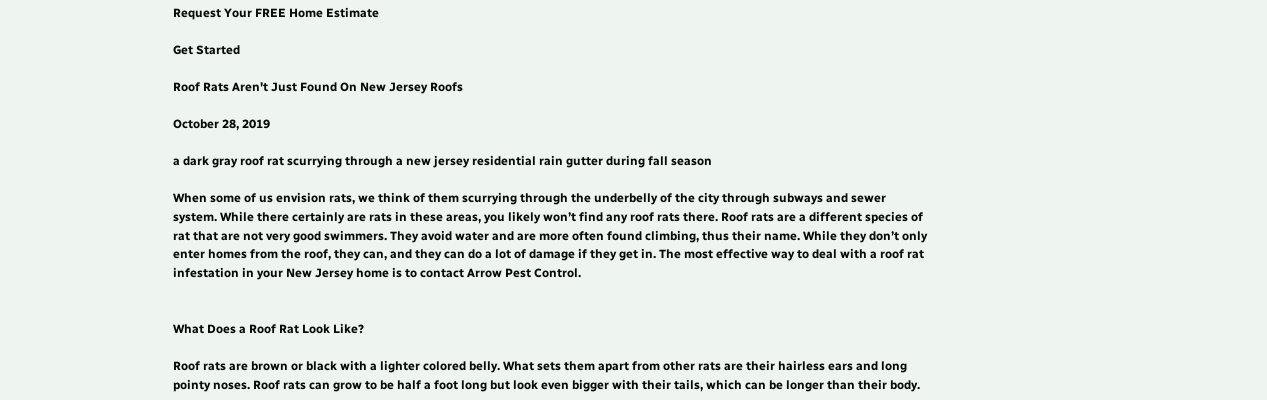Request Your FREE Home Estimate

Get Started

Roof Rats Aren't Just Found On New Jersey Roofs

October 28, 2019

a dark gray roof rat scurrying through a new jersey residential rain gutter during fall season

When some of us envision rats, we think of them scurrying through the underbelly of the city through subways and sewer system. While there certainly are rats in these areas, you likely won’t find any roof rats there. Roof rats are a different species of rat that are not very good swimmers. They avoid water and are more often found climbing, thus their name. While they don’t only enter homes from the roof, they can, and they can do a lot of damage if they get in. The most effective way to deal with a roof rat infestation in your New Jersey home is to contact Arrow Pest Control.


What Does a Roof Rat Look Like?

Roof rats are brown or black with a lighter colored belly. What sets them apart from other rats are their hairless ears and long pointy noses. Roof rats can grow to be half a foot long but look even bigger with their tails, which can be longer than their body.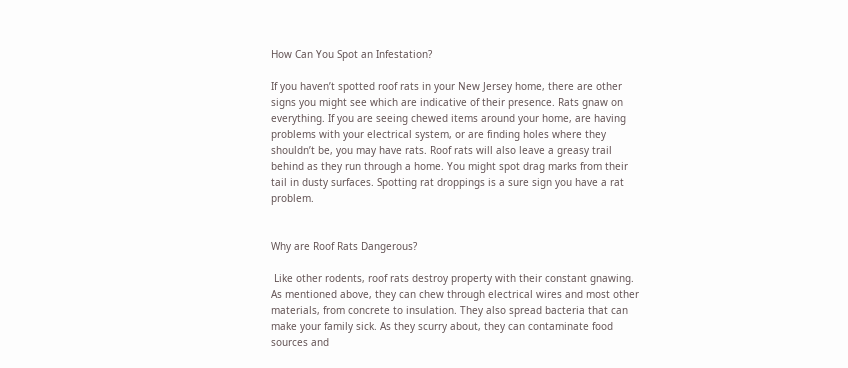How Can You Spot an Infestation?

If you haven’t spotted roof rats in your New Jersey home, there are other signs you might see which are indicative of their presence. Rats gnaw on everything. If you are seeing chewed items around your home, are having problems with your electrical system, or are finding holes where they shouldn’t be, you may have rats. Roof rats will also leave a greasy trail behind as they run through a home. You might spot drag marks from their tail in dusty surfaces. Spotting rat droppings is a sure sign you have a rat problem.


Why are Roof Rats Dangerous?

 Like other rodents, roof rats destroy property with their constant gnawing. As mentioned above, they can chew through electrical wires and most other materials, from concrete to insulation. They also spread bacteria that can make your family sick. As they scurry about, they can contaminate food sources and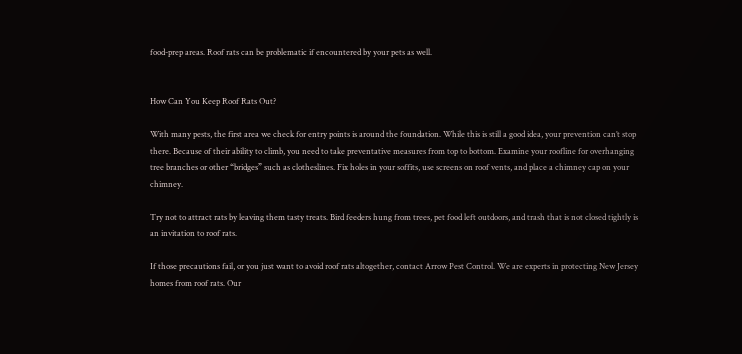food-prep areas. Roof rats can be problematic if encountered by your pets as well.


How Can You Keep Roof Rats Out?

With many pests, the first area we check for entry points is around the foundation. While this is still a good idea, your prevention can’t stop there. Because of their ability to climb, you need to take preventative measures from top to bottom. Examine your roofline for overhanging tree branches or other “bridges” such as clotheslines. Fix holes in your soffits, use screens on roof vents, and place a chimney cap on your chimney.

Try not to attract rats by leaving them tasty treats. Bird feeders hung from trees, pet food left outdoors, and trash that is not closed tightly is an invitation to roof rats.

If those precautions fail, or you just want to avoid roof rats altogether, contact Arrow Pest Control. We are experts in protecting New Jersey homes from roof rats. Our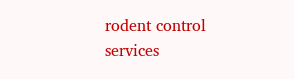rodent control services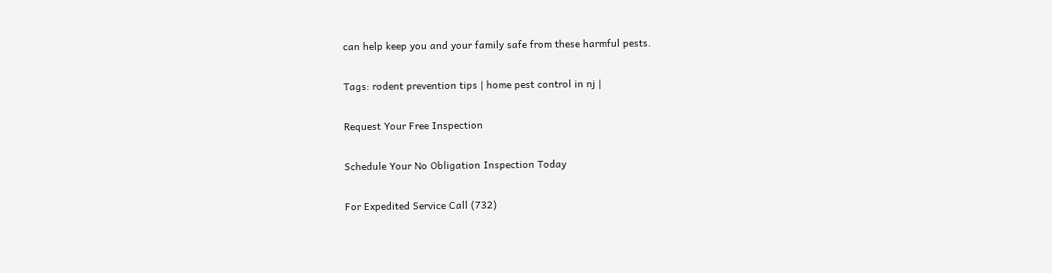can help keep you and your family safe from these harmful pests.

Tags: rodent prevention tips | home pest control in nj |

Request Your Free Inspection

Schedule Your No Obligation Inspection Today

For Expedited Service Call (732)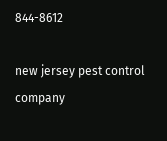844-8612

new jersey pest control company